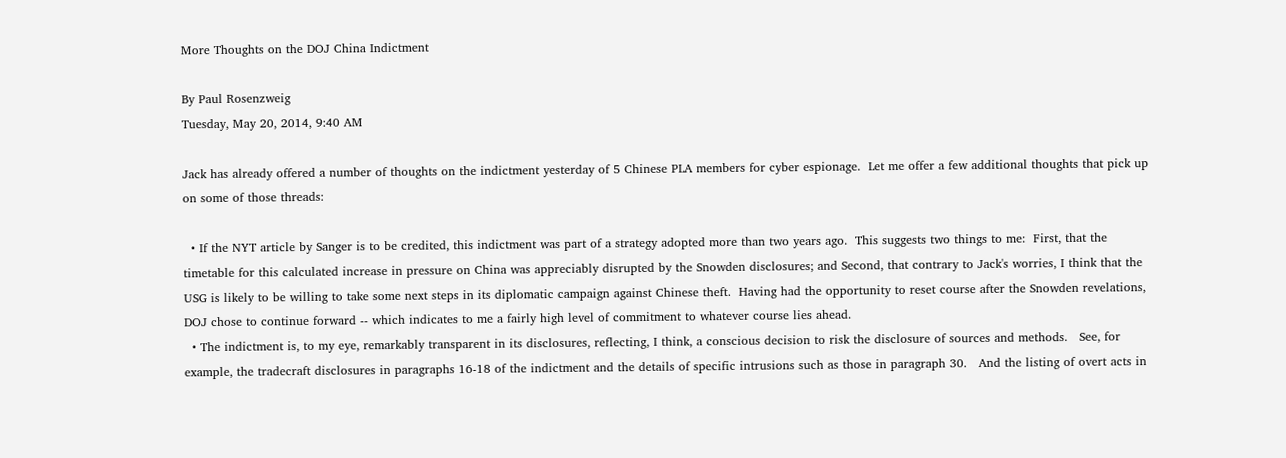More Thoughts on the DOJ China Indictment

By Paul Rosenzweig
Tuesday, May 20, 2014, 9:40 AM

Jack has already offered a number of thoughts on the indictment yesterday of 5 Chinese PLA members for cyber espionage.  Let me offer a few additional thoughts that pick up on some of those threads:

  • If the NYT article by Sanger is to be credited, this indictment was part of a strategy adopted more than two years ago.  This suggests two things to me:  First, that the timetable for this calculated increase in pressure on China was appreciably disrupted by the Snowden disclosures; and Second, that contrary to Jack's worries, I think that the USG is likely to be willing to take some next steps in its diplomatic campaign against Chinese theft.  Having had the opportunity to reset course after the Snowden revelations, DOJ chose to continue forward -- which indicates to me a fairly high level of commitment to whatever course lies ahead.
  • The indictment is, to my eye, remarkably transparent in its disclosures, reflecting, I think, a conscious decision to risk the disclosure of sources and methods.   See, for example, the tradecraft disclosures in paragraphs 16-18 of the indictment and the details of specific intrusions such as those in paragraph 30.   And the listing of overt acts in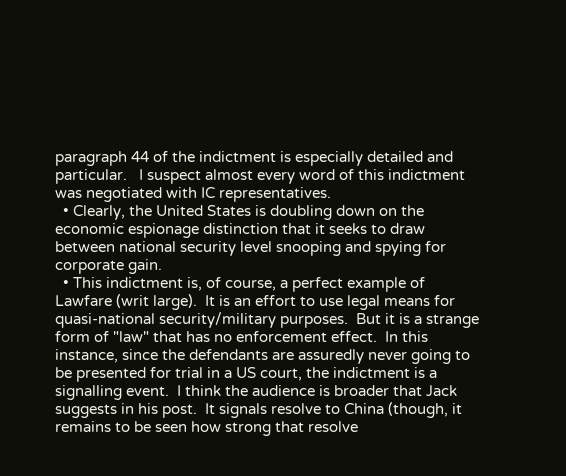paragraph 44 of the indictment is especially detailed and particular.   I suspect almost every word of this indictment was negotiated with IC representatives.
  • Clearly, the United States is doubling down on the economic espionage distinction that it seeks to draw between national security level snooping and spying for corporate gain.
  • This indictment is, of course, a perfect example of Lawfare (writ large).  It is an effort to use legal means for quasi-national security/military purposes.  But it is a strange form of "law" that has no enforcement effect.  In this instance, since the defendants are assuredly never going to be presented for trial in a US court, the indictment is a signalling event.  I think the audience is broader that Jack suggests in his post.  It signals resolve to China (though, it remains to be seen how strong that resolve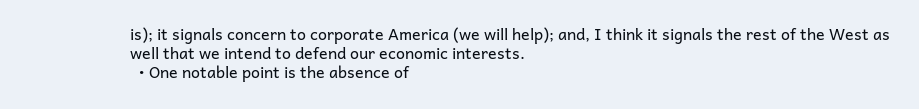is); it signals concern to corporate America (we will help); and, I think it signals the rest of the West as well that we intend to defend our economic interests.
  • One notable point is the absence of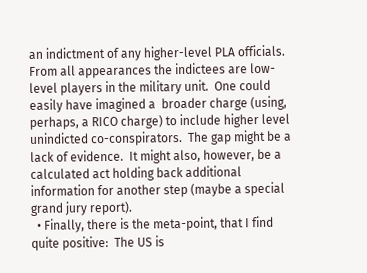an indictment of any higher-level PLA officials.  From all appearances the indictees are low-level players in the military unit.  One could easily have imagined a  broader charge (using, perhaps, a RICO charge) to include higher level unindicted co-conspirators.  The gap might be a lack of evidence.  It might also, however, be a calculated act holding back additional information for another step (maybe a special grand jury report).
  • Finally, there is the meta-point, that I find quite positive:  The US is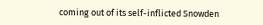coming out of its self-inflicted Snowden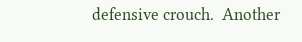defensive crouch.  Another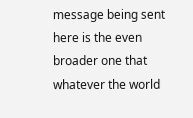message being sent here is the even broader one that whatever the world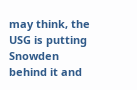may think, the USG is putting Snowden behind it and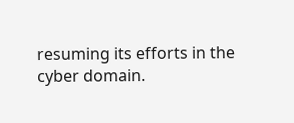resuming its efforts in the cyber domain.